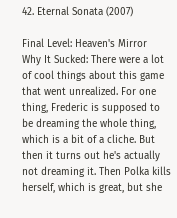42. Eternal Sonata (2007)

Final Level: Heaven's Mirror
Why It Sucked: There were a lot of cool things about this game that went unrealized. For one thing, Frederic is supposed to be dreaming the whole thing, which is a bit of a cliche. But then it turns out he's actually not dreaming it. Then Polka kills herself, which is great, but she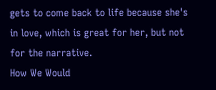gets to come back to life because she's in love, which is great for her, but not for the narrative.
How We Would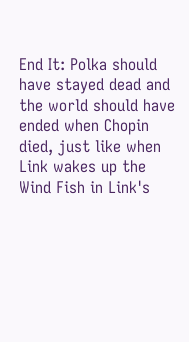End It: Polka should have stayed dead and the world should have ended when Chopin died, just like when Link wakes up the Wind Fish in Link's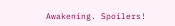Awakening. Spoilers!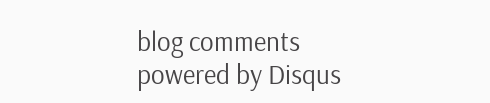blog comments powered by Disqus